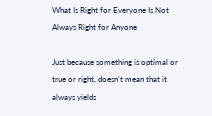What Is Right for Everyone Is Not Always Right for Anyone

Just because something is optimal or true or right, doesn’t mean that it always yields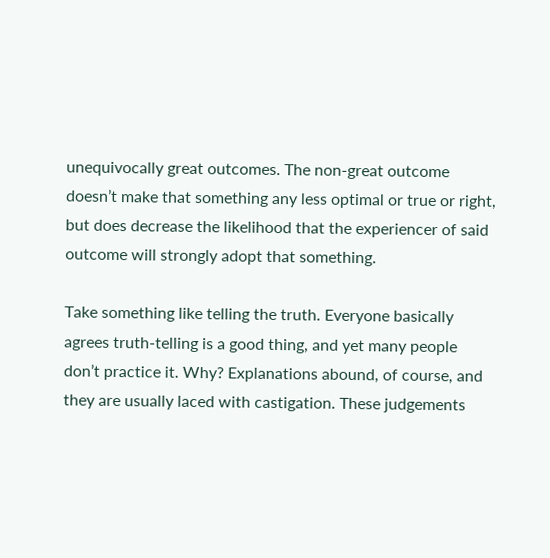unequivocally great outcomes. The non-great outcome doesn’t make that something any less optimal or true or right, but does decrease the likelihood that the experiencer of said outcome will strongly adopt that something.

Take something like telling the truth. Everyone basically agrees truth-telling is a good thing, and yet many people don’t practice it. Why? Explanations abound, of course, and they are usually laced with castigation. These judgements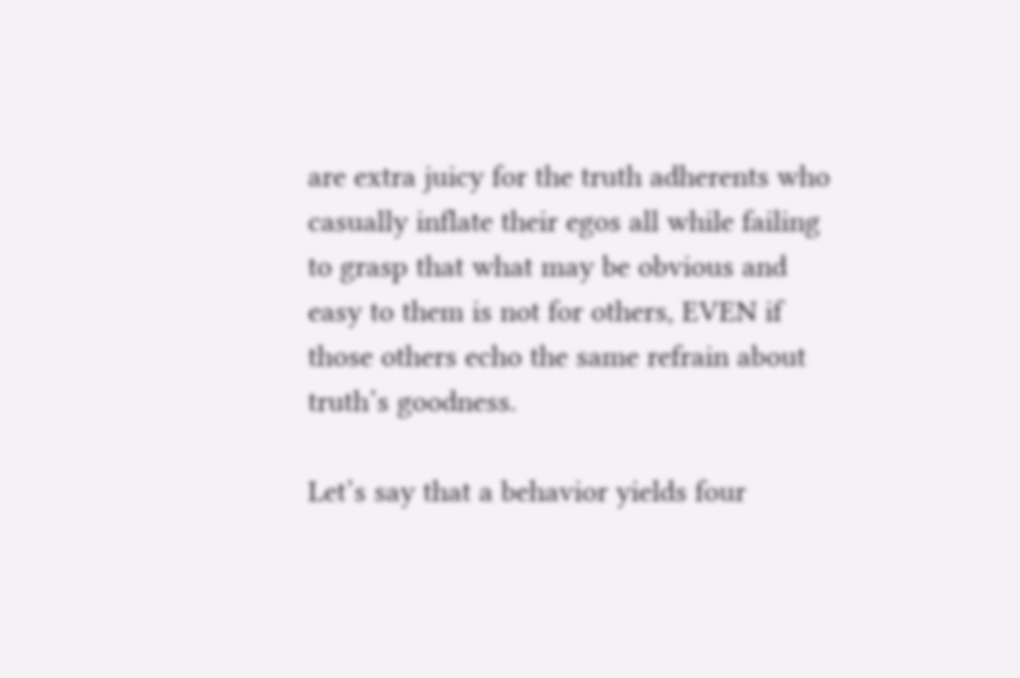are extra juicy for the truth adherents who casually inflate their egos all while failing to grasp that what may be obvious and easy to them is not for others, EVEN if those others echo the same refrain about truth’s goodness.

Let’s say that a behavior yields four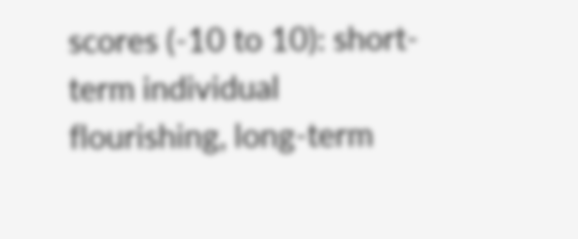scores (-10 to 10): short-term individual flourishing, long-term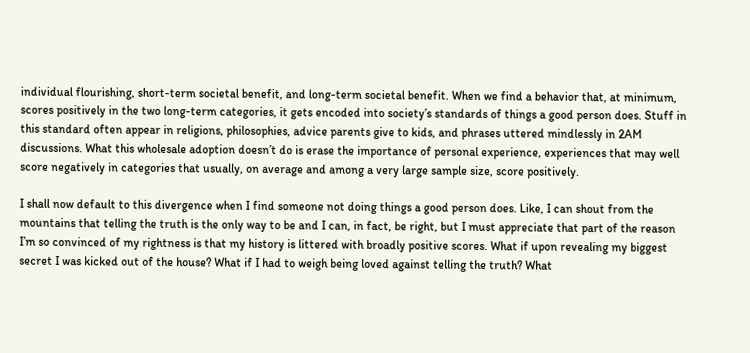individual flourishing, short-term societal benefit, and long-term societal benefit. When we find a behavior that, at minimum, scores positively in the two long-term categories, it gets encoded into society’s standards of things a good person does. Stuff in this standard often appear in religions, philosophies, advice parents give to kids, and phrases uttered mindlessly in 2AM discussions. What this wholesale adoption doesn’t do is erase the importance of personal experience, experiences that may well score negatively in categories that usually, on average and among a very large sample size, score positively.

I shall now default to this divergence when I find someone not doing things a good person does. Like, I can shout from the mountains that telling the truth is the only way to be and I can, in fact, be right, but I must appreciate that part of the reason I’m so convinced of my rightness is that my history is littered with broadly positive scores. What if upon revealing my biggest secret I was kicked out of the house? What if I had to weigh being loved against telling the truth? What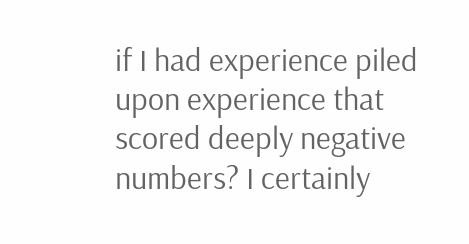if I had experience piled upon experience that scored deeply negative numbers? I certainly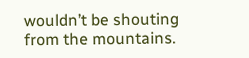wouldn’t be shouting from the mountains.